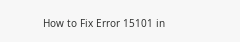How to Fix Error 15101 in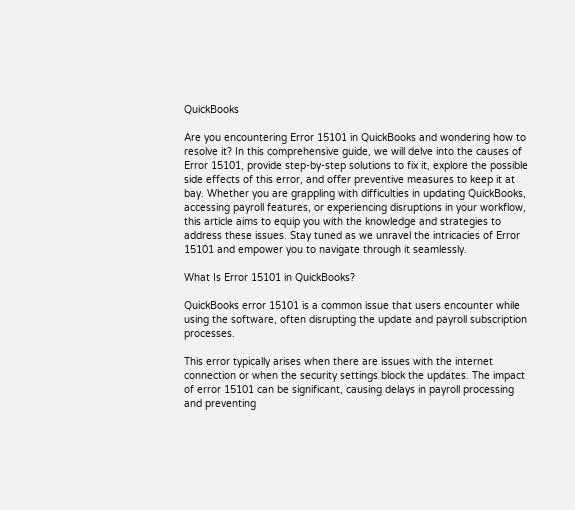QuickBooks

Are you encountering Error 15101 in QuickBooks and wondering how to resolve it? In this comprehensive guide, we will delve into the causes of Error 15101, provide step-by-step solutions to fix it, explore the possible side effects of this error, and offer preventive measures to keep it at bay. Whether you are grappling with difficulties in updating QuickBooks, accessing payroll features, or experiencing disruptions in your workflow, this article aims to equip you with the knowledge and strategies to address these issues. Stay tuned as we unravel the intricacies of Error 15101 and empower you to navigate through it seamlessly.

What Is Error 15101 in QuickBooks?

QuickBooks error 15101 is a common issue that users encounter while using the software, often disrupting the update and payroll subscription processes.

This error typically arises when there are issues with the internet connection or when the security settings block the updates. The impact of error 15101 can be significant, causing delays in payroll processing and preventing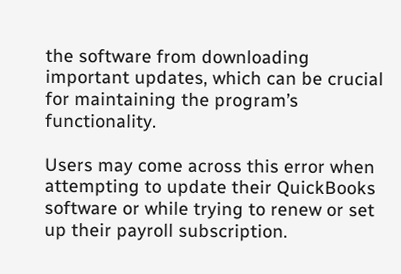the software from downloading important updates, which can be crucial for maintaining the program’s functionality.

Users may come across this error when attempting to update their QuickBooks software or while trying to renew or set up their payroll subscription.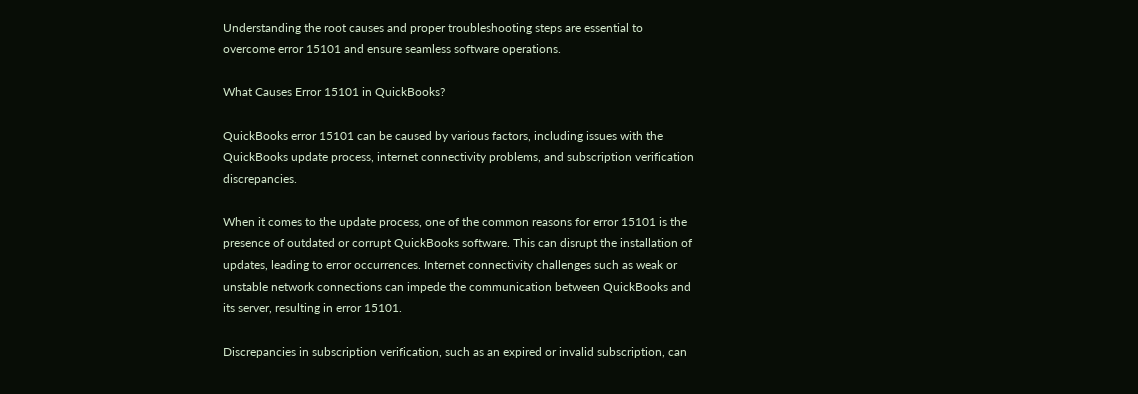Understanding the root causes and proper troubleshooting steps are essential to overcome error 15101 and ensure seamless software operations.

What Causes Error 15101 in QuickBooks?

QuickBooks error 15101 can be caused by various factors, including issues with the QuickBooks update process, internet connectivity problems, and subscription verification discrepancies.

When it comes to the update process, one of the common reasons for error 15101 is the presence of outdated or corrupt QuickBooks software. This can disrupt the installation of updates, leading to error occurrences. Internet connectivity challenges such as weak or unstable network connections can impede the communication between QuickBooks and its server, resulting in error 15101.

Discrepancies in subscription verification, such as an expired or invalid subscription, can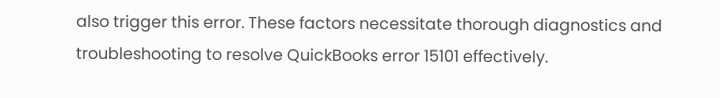also trigger this error. These factors necessitate thorough diagnostics and troubleshooting to resolve QuickBooks error 15101 effectively.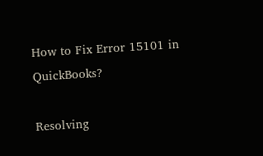How to Fix Error 15101 in QuickBooks?

Resolving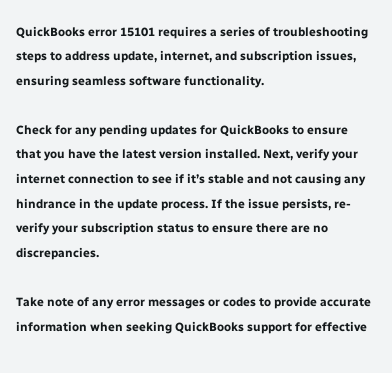QuickBooks error 15101 requires a series of troubleshooting steps to address update, internet, and subscription issues, ensuring seamless software functionality.

Check for any pending updates for QuickBooks to ensure that you have the latest version installed. Next, verify your internet connection to see if it’s stable and not causing any hindrance in the update process. If the issue persists, re-verify your subscription status to ensure there are no discrepancies.

Take note of any error messages or codes to provide accurate information when seeking QuickBooks support for effective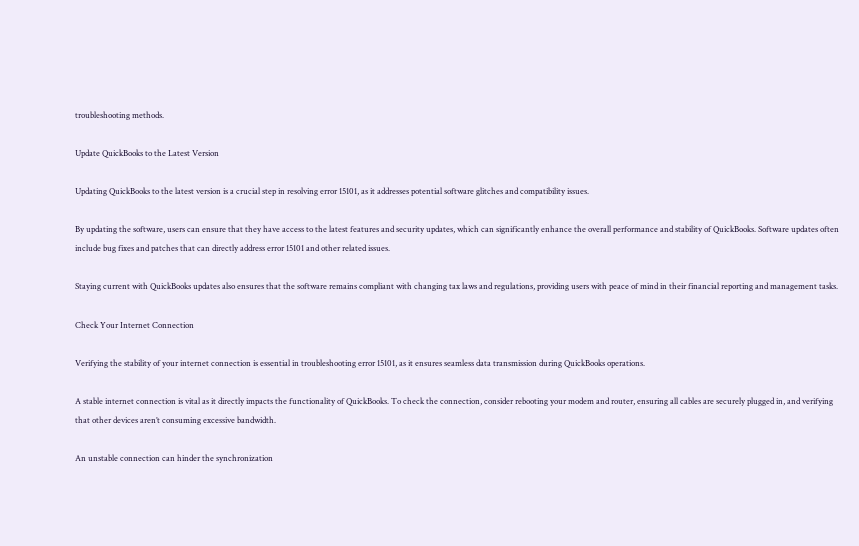troubleshooting methods.

Update QuickBooks to the Latest Version

Updating QuickBooks to the latest version is a crucial step in resolving error 15101, as it addresses potential software glitches and compatibility issues.

By updating the software, users can ensure that they have access to the latest features and security updates, which can significantly enhance the overall performance and stability of QuickBooks. Software updates often include bug fixes and patches that can directly address error 15101 and other related issues.

Staying current with QuickBooks updates also ensures that the software remains compliant with changing tax laws and regulations, providing users with peace of mind in their financial reporting and management tasks.

Check Your Internet Connection

Verifying the stability of your internet connection is essential in troubleshooting error 15101, as it ensures seamless data transmission during QuickBooks operations.

A stable internet connection is vital as it directly impacts the functionality of QuickBooks. To check the connection, consider rebooting your modem and router, ensuring all cables are securely plugged in, and verifying that other devices aren’t consuming excessive bandwidth.

An unstable connection can hinder the synchronization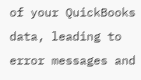of your QuickBooks data, leading to error messages and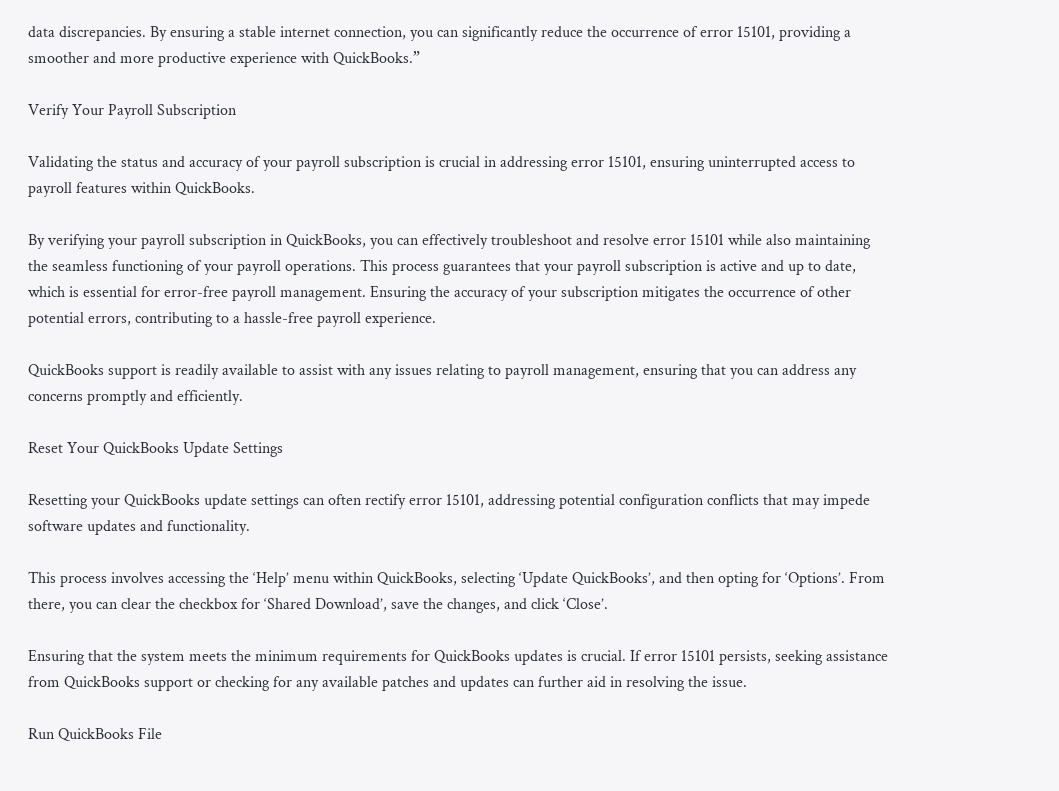data discrepancies. By ensuring a stable internet connection, you can significantly reduce the occurrence of error 15101, providing a smoother and more productive experience with QuickBooks.”

Verify Your Payroll Subscription

Validating the status and accuracy of your payroll subscription is crucial in addressing error 15101, ensuring uninterrupted access to payroll features within QuickBooks.

By verifying your payroll subscription in QuickBooks, you can effectively troubleshoot and resolve error 15101 while also maintaining the seamless functioning of your payroll operations. This process guarantees that your payroll subscription is active and up to date, which is essential for error-free payroll management. Ensuring the accuracy of your subscription mitigates the occurrence of other potential errors, contributing to a hassle-free payroll experience.

QuickBooks support is readily available to assist with any issues relating to payroll management, ensuring that you can address any concerns promptly and efficiently.

Reset Your QuickBooks Update Settings

Resetting your QuickBooks update settings can often rectify error 15101, addressing potential configuration conflicts that may impede software updates and functionality.

This process involves accessing the ‘Help’ menu within QuickBooks, selecting ‘Update QuickBooks’, and then opting for ‘Options’. From there, you can clear the checkbox for ‘Shared Download’, save the changes, and click ‘Close’.

Ensuring that the system meets the minimum requirements for QuickBooks updates is crucial. If error 15101 persists, seeking assistance from QuickBooks support or checking for any available patches and updates can further aid in resolving the issue.

Run QuickBooks File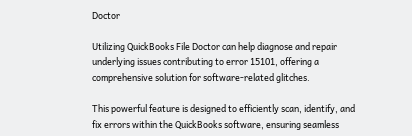Doctor

Utilizing QuickBooks File Doctor can help diagnose and repair underlying issues contributing to error 15101, offering a comprehensive solution for software-related glitches.

This powerful feature is designed to efficiently scan, identify, and fix errors within the QuickBooks software, ensuring seamless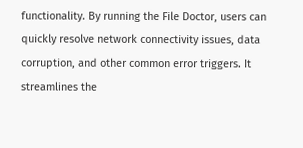functionality. By running the File Doctor, users can quickly resolve network connectivity issues, data corruption, and other common error triggers. It streamlines the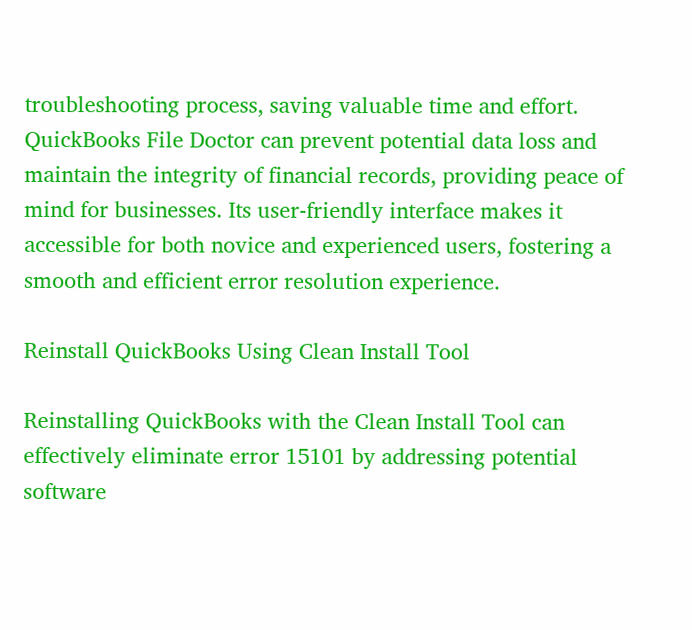troubleshooting process, saving valuable time and effort. QuickBooks File Doctor can prevent potential data loss and maintain the integrity of financial records, providing peace of mind for businesses. Its user-friendly interface makes it accessible for both novice and experienced users, fostering a smooth and efficient error resolution experience.

Reinstall QuickBooks Using Clean Install Tool

Reinstalling QuickBooks with the Clean Install Tool can effectively eliminate error 15101 by addressing potential software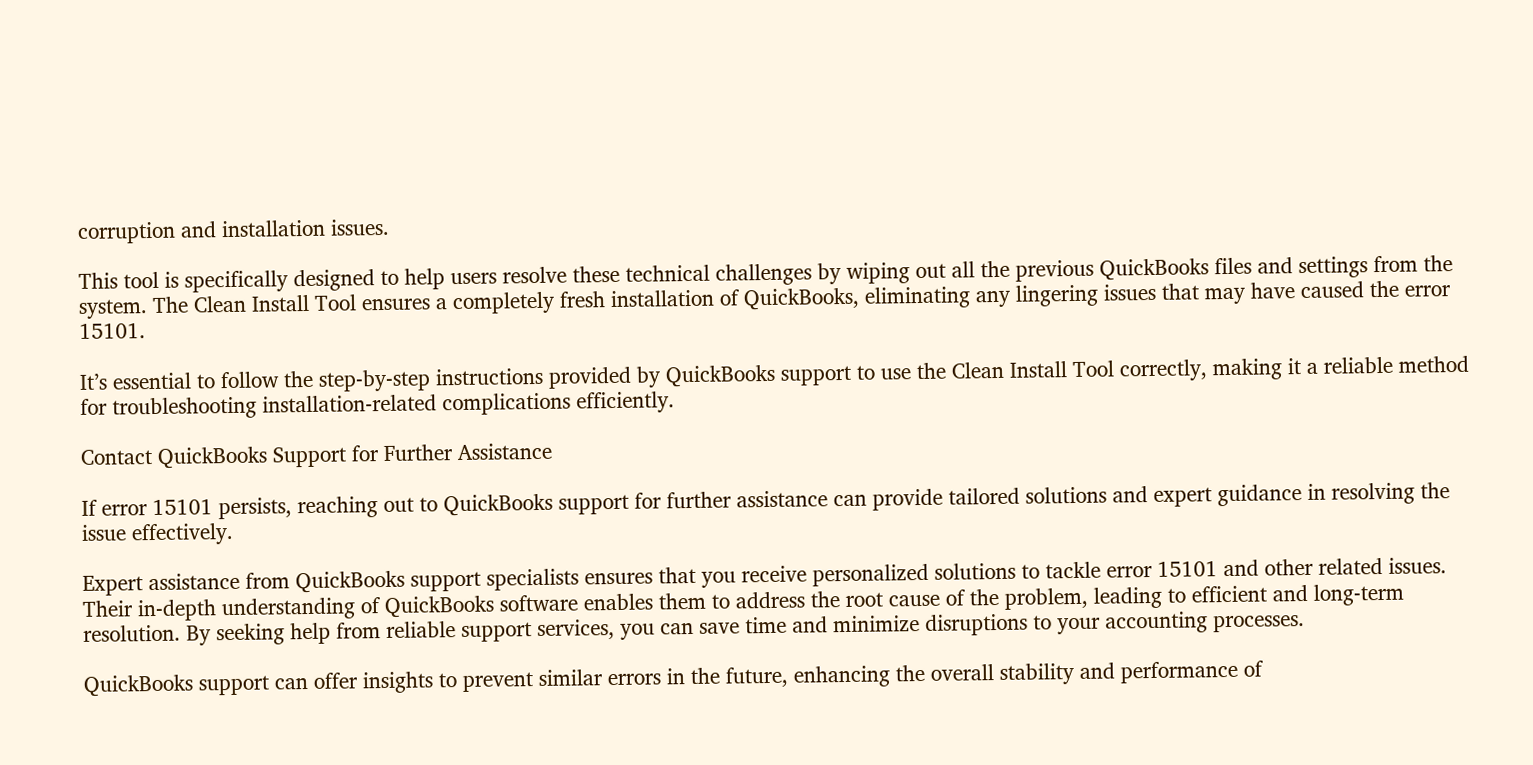corruption and installation issues.

This tool is specifically designed to help users resolve these technical challenges by wiping out all the previous QuickBooks files and settings from the system. The Clean Install Tool ensures a completely fresh installation of QuickBooks, eliminating any lingering issues that may have caused the error 15101.

It’s essential to follow the step-by-step instructions provided by QuickBooks support to use the Clean Install Tool correctly, making it a reliable method for troubleshooting installation-related complications efficiently.

Contact QuickBooks Support for Further Assistance

If error 15101 persists, reaching out to QuickBooks support for further assistance can provide tailored solutions and expert guidance in resolving the issue effectively.

Expert assistance from QuickBooks support specialists ensures that you receive personalized solutions to tackle error 15101 and other related issues. Their in-depth understanding of QuickBooks software enables them to address the root cause of the problem, leading to efficient and long-term resolution. By seeking help from reliable support services, you can save time and minimize disruptions to your accounting processes.

QuickBooks support can offer insights to prevent similar errors in the future, enhancing the overall stability and performance of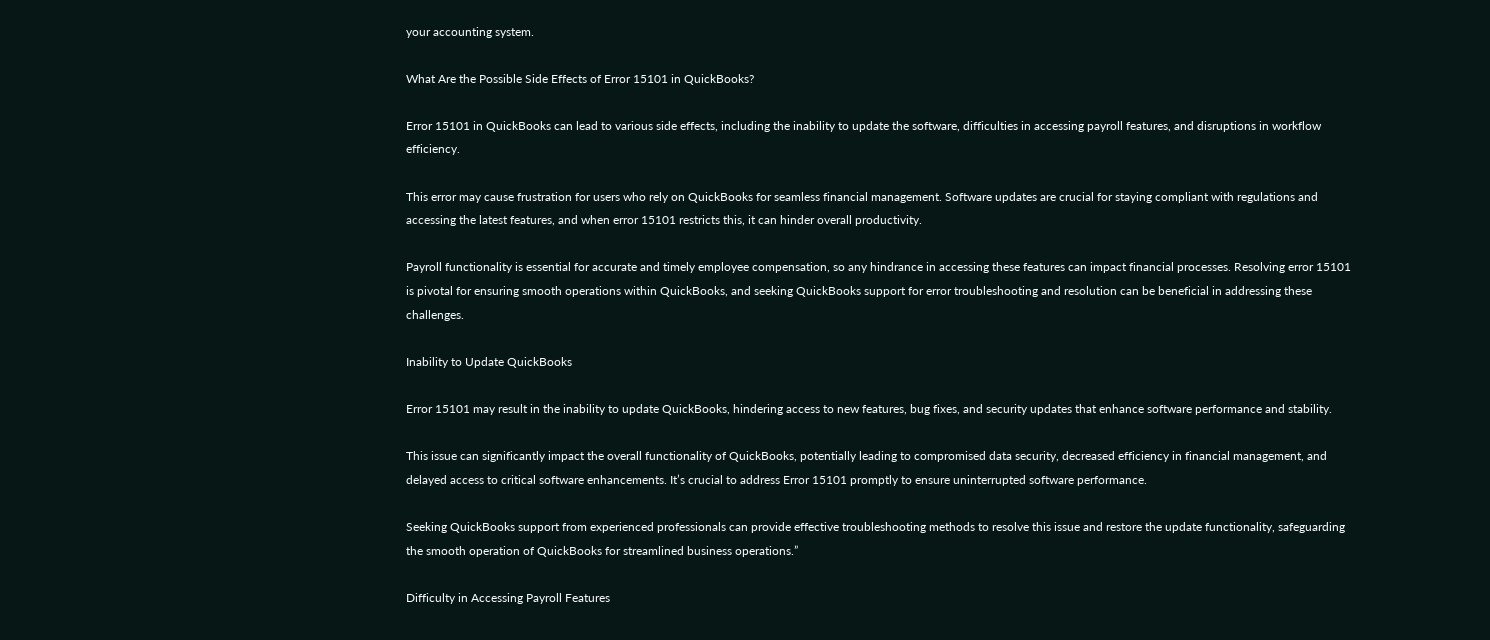your accounting system.

What Are the Possible Side Effects of Error 15101 in QuickBooks?

Error 15101 in QuickBooks can lead to various side effects, including the inability to update the software, difficulties in accessing payroll features, and disruptions in workflow efficiency.

This error may cause frustration for users who rely on QuickBooks for seamless financial management. Software updates are crucial for staying compliant with regulations and accessing the latest features, and when error 15101 restricts this, it can hinder overall productivity.

Payroll functionality is essential for accurate and timely employee compensation, so any hindrance in accessing these features can impact financial processes. Resolving error 15101 is pivotal for ensuring smooth operations within QuickBooks, and seeking QuickBooks support for error troubleshooting and resolution can be beneficial in addressing these challenges.

Inability to Update QuickBooks

Error 15101 may result in the inability to update QuickBooks, hindering access to new features, bug fixes, and security updates that enhance software performance and stability.

This issue can significantly impact the overall functionality of QuickBooks, potentially leading to compromised data security, decreased efficiency in financial management, and delayed access to critical software enhancements. It’s crucial to address Error 15101 promptly to ensure uninterrupted software performance.

Seeking QuickBooks support from experienced professionals can provide effective troubleshooting methods to resolve this issue and restore the update functionality, safeguarding the smooth operation of QuickBooks for streamlined business operations.”

Difficulty in Accessing Payroll Features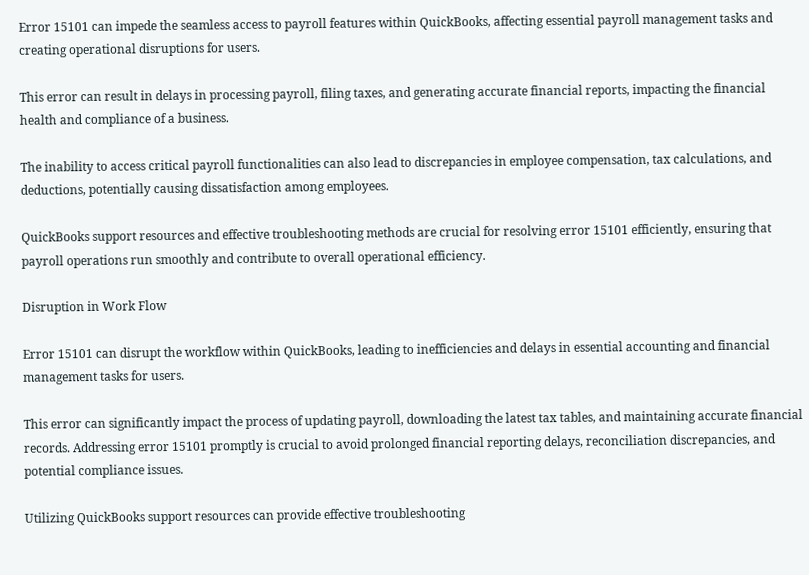Error 15101 can impede the seamless access to payroll features within QuickBooks, affecting essential payroll management tasks and creating operational disruptions for users.

This error can result in delays in processing payroll, filing taxes, and generating accurate financial reports, impacting the financial health and compliance of a business.

The inability to access critical payroll functionalities can also lead to discrepancies in employee compensation, tax calculations, and deductions, potentially causing dissatisfaction among employees.

QuickBooks support resources and effective troubleshooting methods are crucial for resolving error 15101 efficiently, ensuring that payroll operations run smoothly and contribute to overall operational efficiency.

Disruption in Work Flow

Error 15101 can disrupt the workflow within QuickBooks, leading to inefficiencies and delays in essential accounting and financial management tasks for users.

This error can significantly impact the process of updating payroll, downloading the latest tax tables, and maintaining accurate financial records. Addressing error 15101 promptly is crucial to avoid prolonged financial reporting delays, reconciliation discrepancies, and potential compliance issues.

Utilizing QuickBooks support resources can provide effective troubleshooting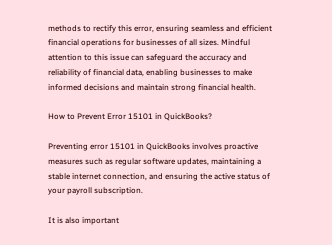methods to rectify this error, ensuring seamless and efficient financial operations for businesses of all sizes. Mindful attention to this issue can safeguard the accuracy and reliability of financial data, enabling businesses to make informed decisions and maintain strong financial health.

How to Prevent Error 15101 in QuickBooks?

Preventing error 15101 in QuickBooks involves proactive measures such as regular software updates, maintaining a stable internet connection, and ensuring the active status of your payroll subscription.

It is also important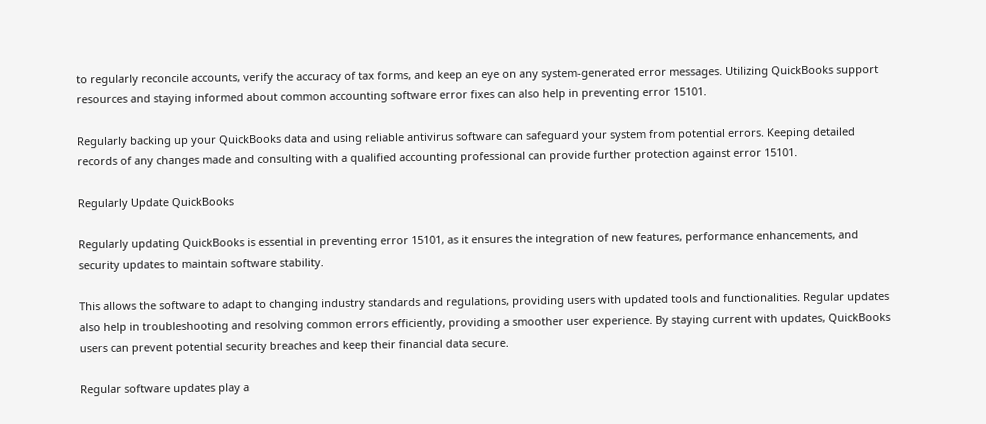to regularly reconcile accounts, verify the accuracy of tax forms, and keep an eye on any system-generated error messages. Utilizing QuickBooks support resources and staying informed about common accounting software error fixes can also help in preventing error 15101.

Regularly backing up your QuickBooks data and using reliable antivirus software can safeguard your system from potential errors. Keeping detailed records of any changes made and consulting with a qualified accounting professional can provide further protection against error 15101.

Regularly Update QuickBooks

Regularly updating QuickBooks is essential in preventing error 15101, as it ensures the integration of new features, performance enhancements, and security updates to maintain software stability.

This allows the software to adapt to changing industry standards and regulations, providing users with updated tools and functionalities. Regular updates also help in troubleshooting and resolving common errors efficiently, providing a smoother user experience. By staying current with updates, QuickBooks users can prevent potential security breaches and keep their financial data secure.

Regular software updates play a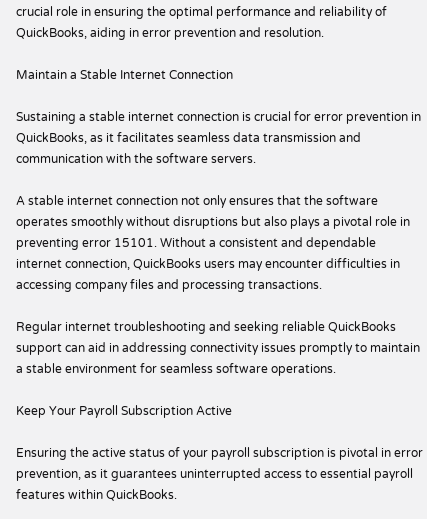crucial role in ensuring the optimal performance and reliability of QuickBooks, aiding in error prevention and resolution.

Maintain a Stable Internet Connection

Sustaining a stable internet connection is crucial for error prevention in QuickBooks, as it facilitates seamless data transmission and communication with the software servers.

A stable internet connection not only ensures that the software operates smoothly without disruptions but also plays a pivotal role in preventing error 15101. Without a consistent and dependable internet connection, QuickBooks users may encounter difficulties in accessing company files and processing transactions.

Regular internet troubleshooting and seeking reliable QuickBooks support can aid in addressing connectivity issues promptly to maintain a stable environment for seamless software operations.

Keep Your Payroll Subscription Active

Ensuring the active status of your payroll subscription is pivotal in error prevention, as it guarantees uninterrupted access to essential payroll features within QuickBooks.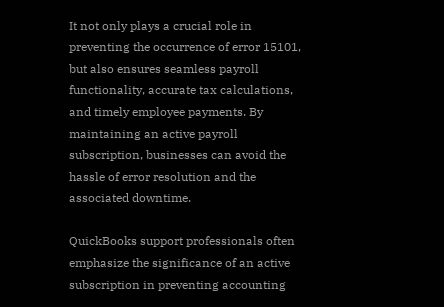It not only plays a crucial role in preventing the occurrence of error 15101, but also ensures seamless payroll functionality, accurate tax calculations, and timely employee payments. By maintaining an active payroll subscription, businesses can avoid the hassle of error resolution and the associated downtime.

QuickBooks support professionals often emphasize the significance of an active subscription in preventing accounting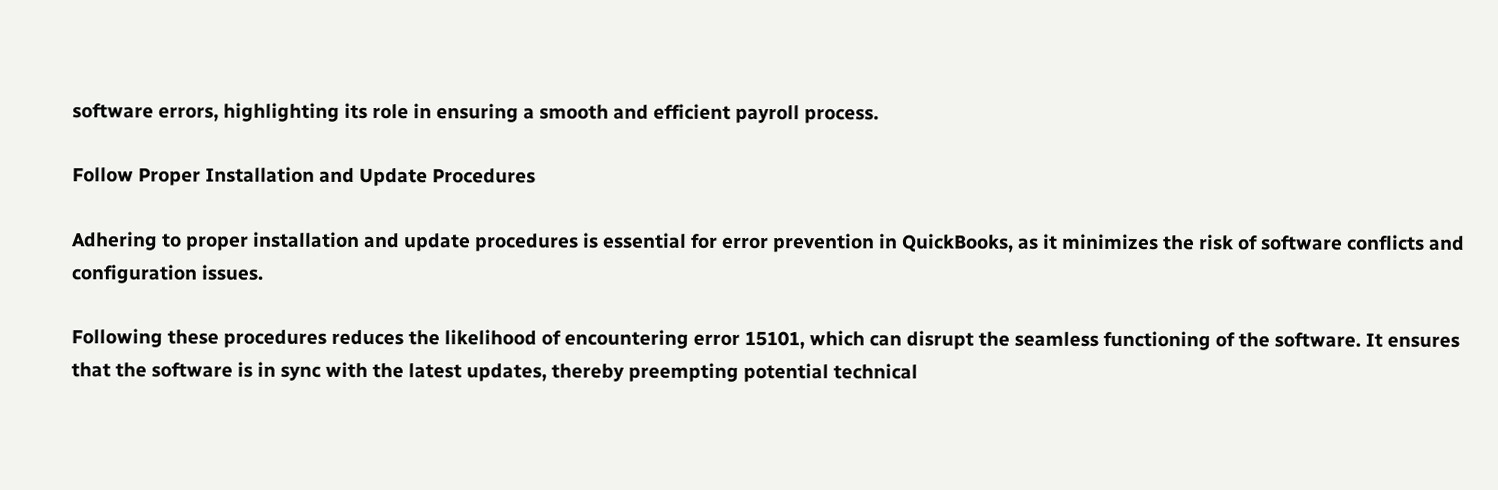software errors, highlighting its role in ensuring a smooth and efficient payroll process.

Follow Proper Installation and Update Procedures

Adhering to proper installation and update procedures is essential for error prevention in QuickBooks, as it minimizes the risk of software conflicts and configuration issues.

Following these procedures reduces the likelihood of encountering error 15101, which can disrupt the seamless functioning of the software. It ensures that the software is in sync with the latest updates, thereby preempting potential technical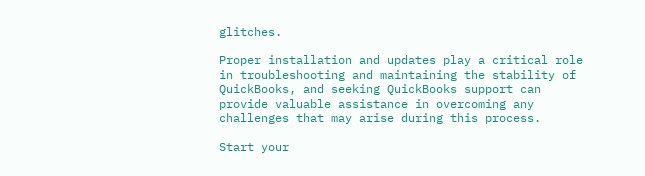glitches.

Proper installation and updates play a critical role in troubleshooting and maintaining the stability of QuickBooks, and seeking QuickBooks support can provide valuable assistance in overcoming any challenges that may arise during this process.

Start your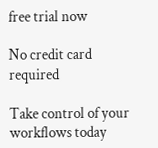free trial now

No credit card required

Take control of your workflows today